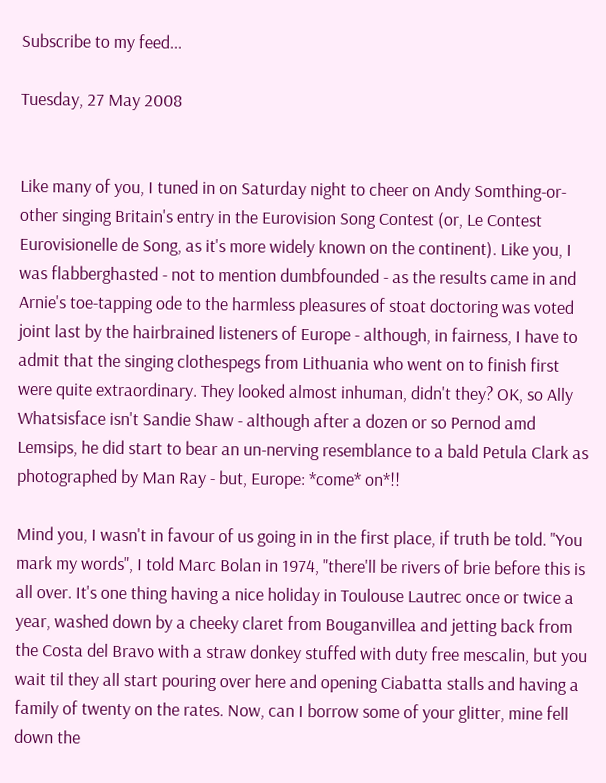Subscribe to my feed...

Tuesday, 27 May 2008


Like many of you, I tuned in on Saturday night to cheer on Andy Somthing-or-other singing Britain's entry in the Eurovision Song Contest (or, Le Contest Eurovisionelle de Song, as it's more widely known on the continent). Like you, I was flabberghasted - not to mention dumbfounded - as the results came in and Arnie's toe-tapping ode to the harmless pleasures of stoat doctoring was voted joint last by the hairbrained listeners of Europe - although, in fairness, I have to admit that the singing clothespegs from Lithuania who went on to finish first were quite extraordinary. They looked almost inhuman, didn't they? OK, so Ally Whatsisface isn't Sandie Shaw - although after a dozen or so Pernod amd Lemsips, he did start to bear an un-nerving resemblance to a bald Petula Clark as photographed by Man Ray - but, Europe: *come* on*!!

Mind you, I wasn't in favour of us going in in the first place, if truth be told. "You mark my words", I told Marc Bolan in 1974, "there'll be rivers of brie before this is all over. It's one thing having a nice holiday in Toulouse Lautrec once or twice a year, washed down by a cheeky claret from Bouganvillea and jetting back from the Costa del Bravo with a straw donkey stuffed with duty free mescalin, but you wait til they all start pouring over here and opening Ciabatta stalls and having a family of twenty on the rates. Now, can I borrow some of your glitter, mine fell down the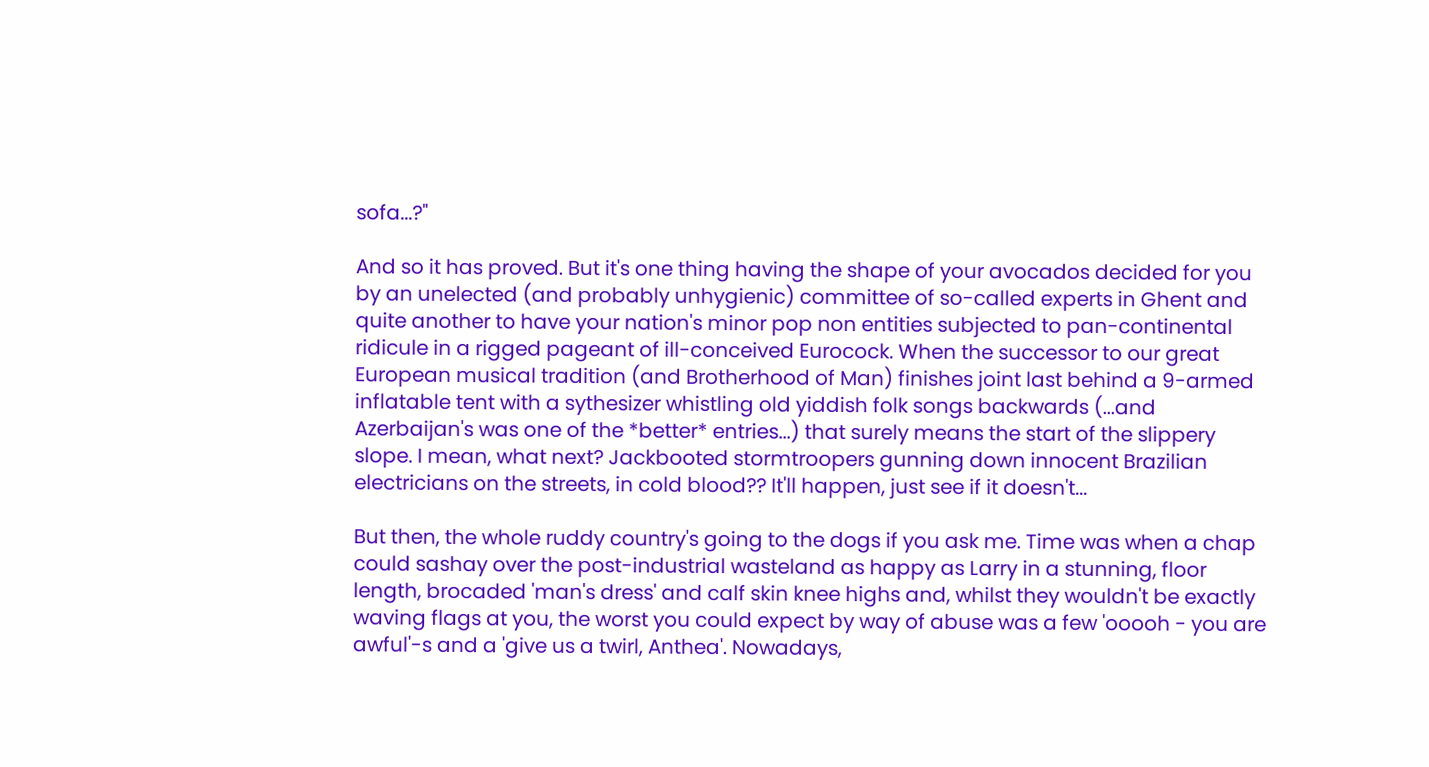sofa...?"

And so it has proved. But it's one thing having the shape of your avocados decided for you by an unelected (and probably unhygienic) committee of so-called experts in Ghent and quite another to have your nation's minor pop non entities subjected to pan-continental ridicule in a rigged pageant of ill-conceived Eurocock. When the successor to our great European musical tradition (and Brotherhood of Man) finishes joint last behind a 9-armed inflatable tent with a sythesizer whistling old yiddish folk songs backwards (...and Azerbaijan's was one of the *better* entries...) that surely means the start of the slippery slope. I mean, what next? Jackbooted stormtroopers gunning down innocent Brazilian electricians on the streets, in cold blood?? It'll happen, just see if it doesn't...

But then, the whole ruddy country's going to the dogs if you ask me. Time was when a chap could sashay over the post-industrial wasteland as happy as Larry in a stunning, floor length, brocaded 'man's dress' and calf skin knee highs and, whilst they wouldn't be exactly waving flags at you, the worst you could expect by way of abuse was a few 'ooooh - you are awful'-s and a 'give us a twirl, Anthea'. Nowadays,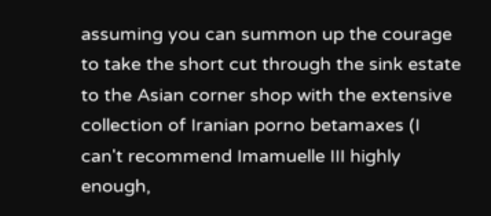assuming you can summon up the courage to take the short cut through the sink estate to the Asian corner shop with the extensive collection of Iranian porno betamaxes (I can't recommend Imamuelle III highly enough,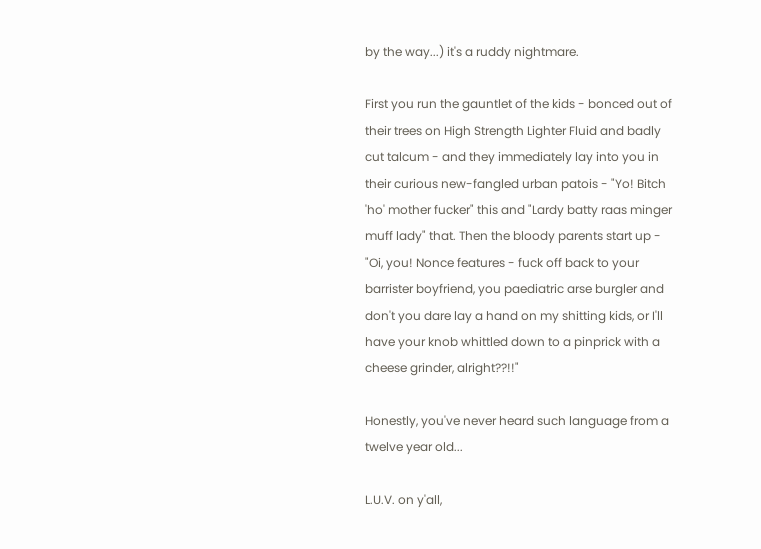by the way...) it's a ruddy nightmare.

First you run the gauntlet of the kids - bonced out of their trees on High Strength Lighter Fluid and badly cut talcum - and they immediately lay into you in their curious new-fangled urban patois - "Yo! Bitch 'ho' mother fucker" this and "Lardy batty raas minger muff lady" that. Then the bloody parents start up - "Oi, you! Nonce features - fuck off back to your barrister boyfriend, you paediatric arse burgler and don't you dare lay a hand on my shitting kids, or I'll have your knob whittled down to a pinprick with a cheese grinder, alright??!!"

Honestly, you've never heard such language from a twelve year old...

L.U.V. on y'all,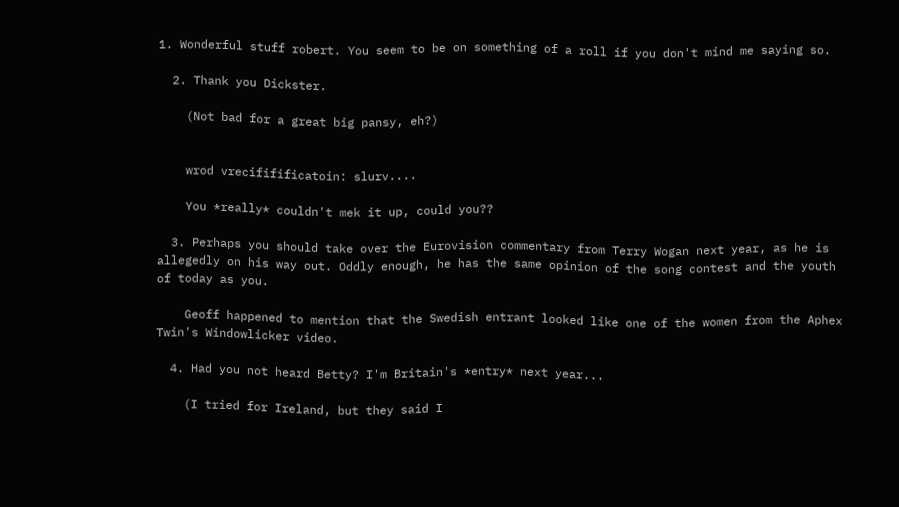1. Wonderful stuff robert. You seem to be on something of a roll if you don't mind me saying so.

  2. Thank you Dickster.

    (Not bad for a great big pansy, eh?)


    wrod vrecififificatoin: slurv....

    You *really* couldn't mek it up, could you??

  3. Perhaps you should take over the Eurovision commentary from Terry Wogan next year, as he is allegedly on his way out. Oddly enough, he has the same opinion of the song contest and the youth of today as you.

    Geoff happened to mention that the Swedish entrant looked like one of the women from the Aphex Twin's Windowlicker video.

  4. Had you not heard Betty? I'm Britain's *entry* next year...

    (I tried for Ireland, but they said I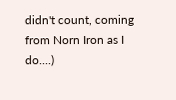didn't count, coming from Norn Iron as I do....)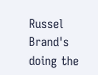Russel Brand's doing the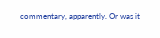commentary, apparently. Or was it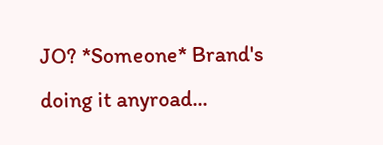JO? *Someone* Brand's doing it anyroad...